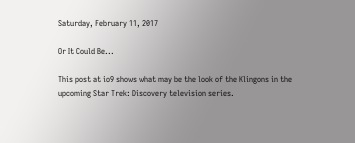Saturday, February 11, 2017

Or It Could Be...

This post at io9 shows what may be the look of the Klingons in the upcoming Star Trek: Discovery television series.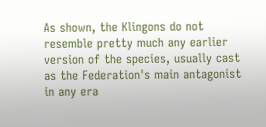As shown, the Klingons do not resemble pretty much any earlier version of the species, usually cast as the Federation's main antagonist in any era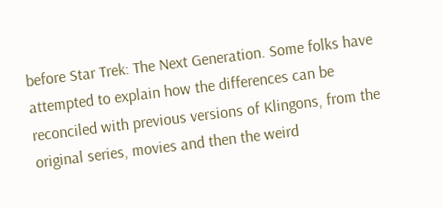before Star Trek: The Next Generation. Some folks have attempted to explain how the differences can be reconciled with previous versions of Klingons, from the original series, movies and then the weird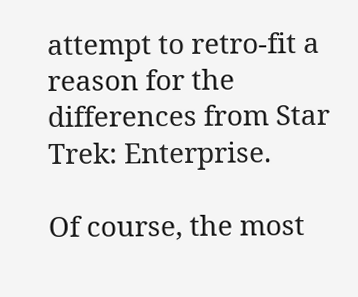attempt to retro-fit a reason for the differences from Star Trek: Enterprise.

Of course, the most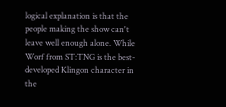logical explanation is that the people making the show can't leave well enough alone. While Worf from ST:TNG is the best-developed Klingon character in the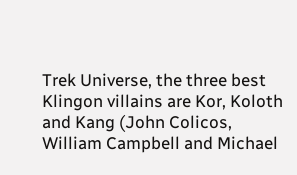Trek Universe, the three best Klingon villains are Kor, Koloth and Kang (John Colicos, William Campbell and Michael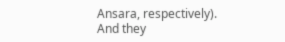Ansara, respectively). And they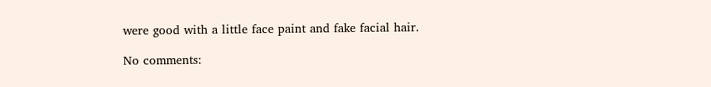were good with a little face paint and fake facial hair.

No comments: